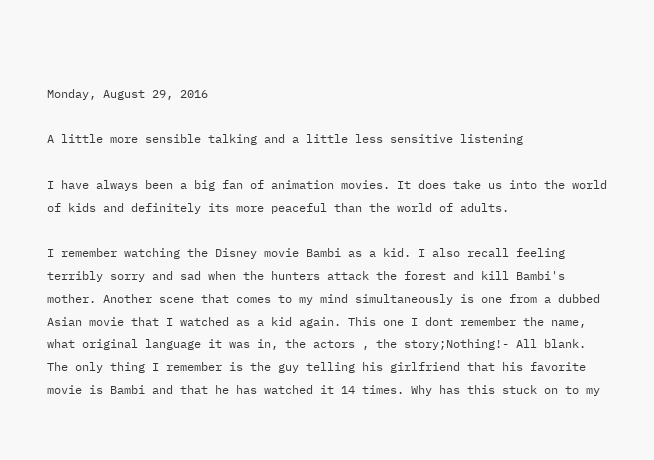Monday, August 29, 2016

A little more sensible talking and a little less sensitive listening

I have always been a big fan of animation movies. It does take us into the world of kids and definitely its more peaceful than the world of adults.

I remember watching the Disney movie Bambi as a kid. I also recall feeling terribly sorry and sad when the hunters attack the forest and kill Bambi's mother. Another scene that comes to my mind simultaneously is one from a dubbed Asian movie that I watched as a kid again. This one I dont remember the name, what original language it was in, the actors , the story;Nothing!- All blank. The only thing I remember is the guy telling his girlfriend that his favorite movie is Bambi and that he has watched it 14 times. Why has this stuck on to my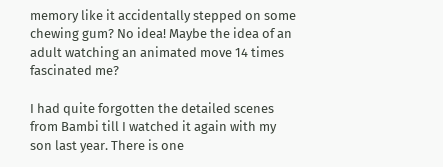memory like it accidentally stepped on some chewing gum? No idea! Maybe the idea of an adult watching an animated move 14 times fascinated me?

I had quite forgotten the detailed scenes from Bambi till I watched it again with my son last year. There is one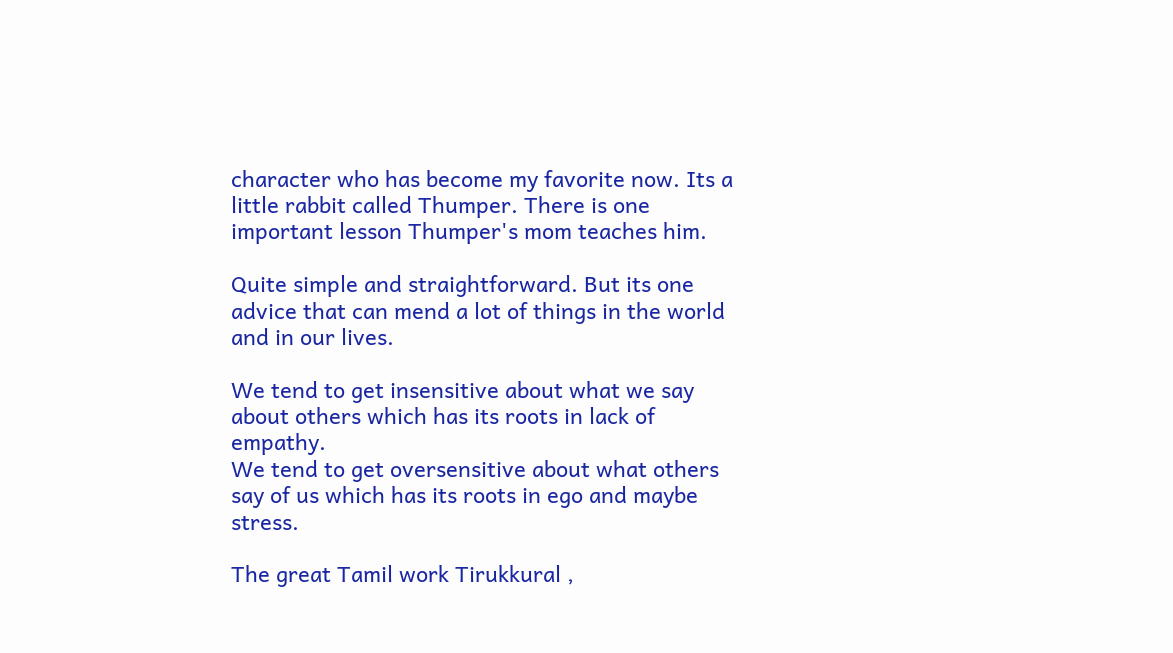character who has become my favorite now. Its a little rabbit called Thumper. There is one important lesson Thumper's mom teaches him.

Quite simple and straightforward. But its one advice that can mend a lot of things in the world and in our lives.

We tend to get insensitive about what we say about others which has its roots in lack of empathy.
We tend to get oversensitive about what others say of us which has its roots in ego and maybe stress.

The great Tamil work Tirukkural ,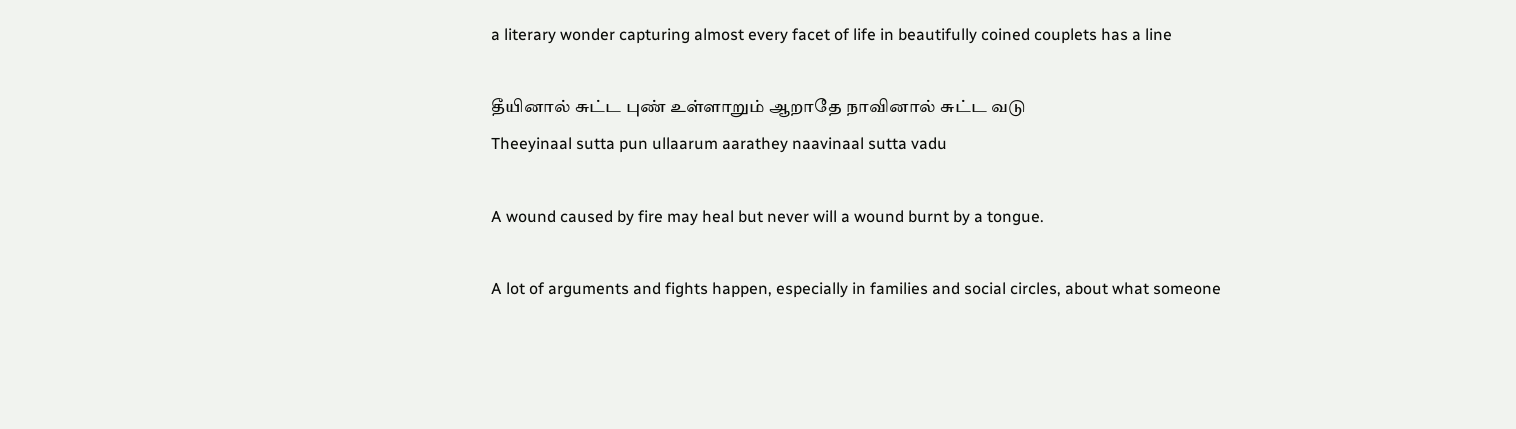a literary wonder capturing almost every facet of life in beautifully coined couplets has a line

தீயினால் சுட்ட புண் உள்ளாறும் ஆறாதே நாவினால் சுட்ட வடு
Theeyinaal sutta pun ullaarum aarathey naavinaal sutta vadu

A wound caused by fire may heal but never will a wound burnt by a tongue.

A lot of arguments and fights happen, especially in families and social circles, about what someone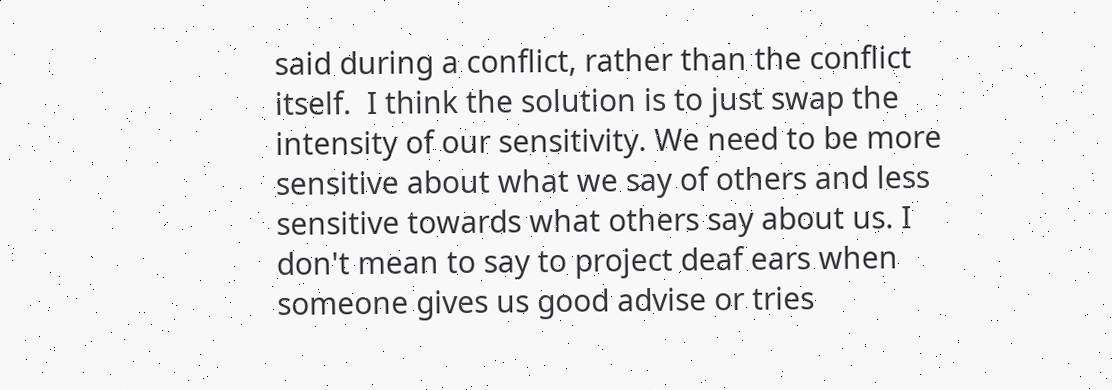said during a conflict, rather than the conflict itself.  I think the solution is to just swap the intensity of our sensitivity. We need to be more sensitive about what we say of others and less sensitive towards what others say about us. I don't mean to say to project deaf ears when someone gives us good advise or tries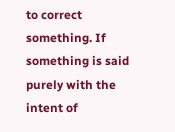to correct something. If something is said purely with the intent of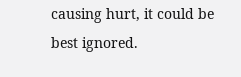causing hurt, it could be best ignored.